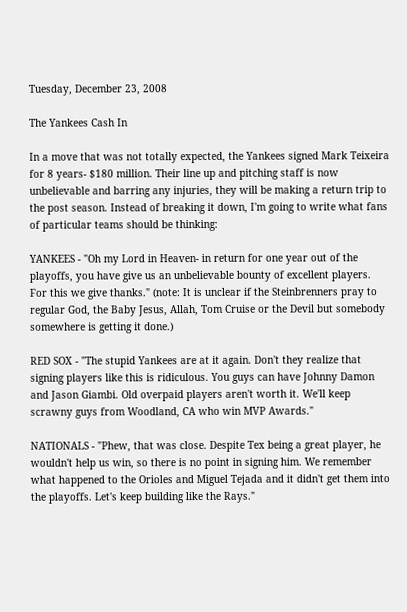Tuesday, December 23, 2008

The Yankees Cash In

In a move that was not totally expected, the Yankees signed Mark Teixeira for 8 years- $180 million. Their line up and pitching staff is now unbelievable and barring any injuries, they will be making a return trip to the post season. Instead of breaking it down, I'm going to write what fans of particular teams should be thinking:

YANKEES - "Oh my Lord in Heaven- in return for one year out of the playoffs, you have give us an unbelievable bounty of excellent players. For this we give thanks." (note: It is unclear if the Steinbrenners pray to regular God, the Baby Jesus, Allah, Tom Cruise or the Devil but somebody somewhere is getting it done.)

RED SOX - "The stupid Yankees are at it again. Don't they realize that signing players like this is ridiculous. You guys can have Johnny Damon and Jason Giambi. Old overpaid players aren't worth it. We'll keep scrawny guys from Woodland, CA who win MVP Awards."

NATIONALS - "Phew, that was close. Despite Tex being a great player, he wouldn't help us win, so there is no point in signing him. We remember what happened to the Orioles and Miguel Tejada and it didn't get them into the playoffs. Let's keep building like the Rays."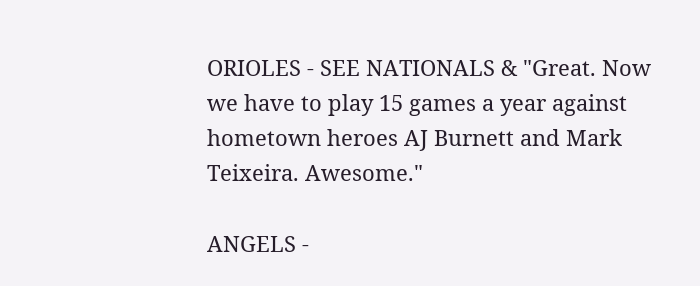ORIOLES - SEE NATIONALS & "Great. Now we have to play 15 games a year against hometown heroes AJ Burnett and Mark Teixeira. Awesome."

ANGELS -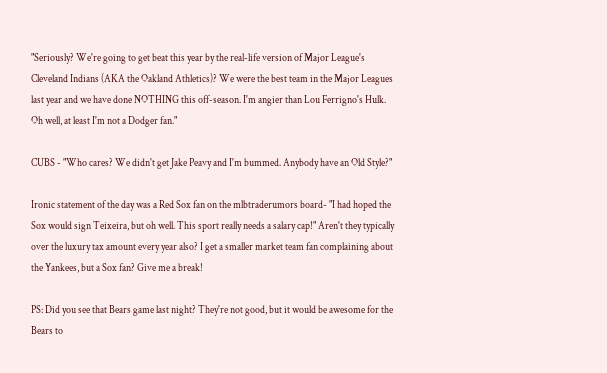"Seriously? We're going to get beat this year by the real-life version of Major League's Cleveland Indians (AKA the Oakland Athletics)? We were the best team in the Major Leagues last year and we have done NOTHING this off-season. I'm angier than Lou Ferrigno's Hulk. Oh well, at least I'm not a Dodger fan."

CUBS - "Who cares? We didn't get Jake Peavy and I'm bummed. Anybody have an Old Style?"

Ironic statement of the day was a Red Sox fan on the mlbtraderumors board- "I had hoped the Sox would sign Teixeira, but oh well. This sport really needs a salary cap!" Aren't they typically over the luxury tax amount every year also? I get a smaller market team fan complaining about the Yankees, but a Sox fan? Give me a break!

PS: Did you see that Bears game last night? They're not good, but it would be awesome for the Bears to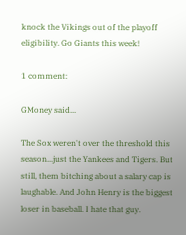knock the Vikings out of the playoff eligibility. Go Giants this week!

1 comment:

GMoney said...

The Sox weren't over the threshold this season...just the Yankees and Tigers. But still, them bitching about a salary cap is laughable. And John Henry is the biggest loser in baseball. I hate that guy.